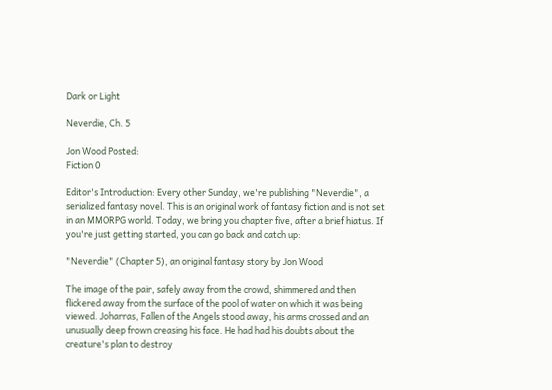Dark or Light

Neverdie, Ch. 5

Jon Wood Posted:
Fiction 0

Editor's Introduction: Every other Sunday, we're publishing "Neverdie", a serialized fantasy novel. This is an original work of fantasy fiction and is not set in an MMORPG world. Today, we bring you chapter five, after a brief hiatus. If you're just getting started, you can go back and catch up:

"Neverdie" (Chapter 5), an original fantasy story by Jon Wood

The image of the pair, safely away from the crowd, shimmered and then flickered away from the surface of the pool of water on which it was being viewed. Joharras, Fallen of the Angels stood away, his arms crossed and an unusually deep frown creasing his face. He had had his doubts about the creature's plan to destroy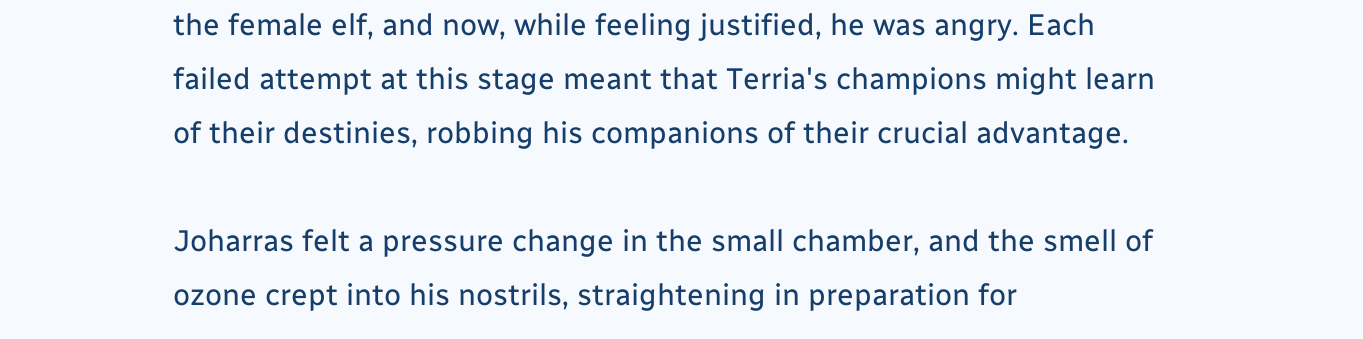the female elf, and now, while feeling justified, he was angry. Each failed attempt at this stage meant that Terria's champions might learn of their destinies, robbing his companions of their crucial advantage.

Joharras felt a pressure change in the small chamber, and the smell of ozone crept into his nostrils, straightening in preparation for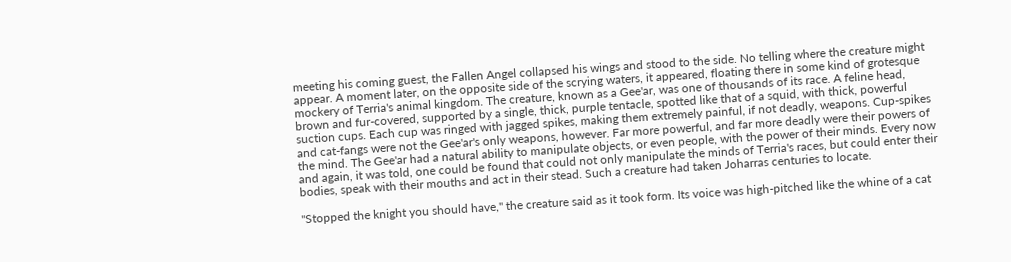meeting his coming guest, the Fallen Angel collapsed his wings and stood to the side. No telling where the creature might appear. A moment later, on the opposite side of the scrying waters, it appeared, floating there in some kind of grotesque mockery of Terria's animal kingdom. The creature, known as a Gee'ar, was one of thousands of its race. A feline head, brown and fur-covered, supported by a single, thick, purple tentacle, spotted like that of a squid, with thick, powerful suction cups. Each cup was ringed with jagged spikes, making them extremely painful, if not deadly, weapons. Cup-spikes and cat-fangs were not the Gee'ar's only weapons, however. Far more powerful, and far more deadly were their powers of the mind. The Gee'ar had a natural ability to manipulate objects, or even people, with the power of their minds. Every now and again, it was told, one could be found that could not only manipulate the minds of Terria's races, but could enter their bodies, speak with their mouths and act in their stead. Such a creature had taken Joharras centuries to locate.

"Stopped the knight you should have," the creature said as it took form. Its voice was high-pitched like the whine of a cat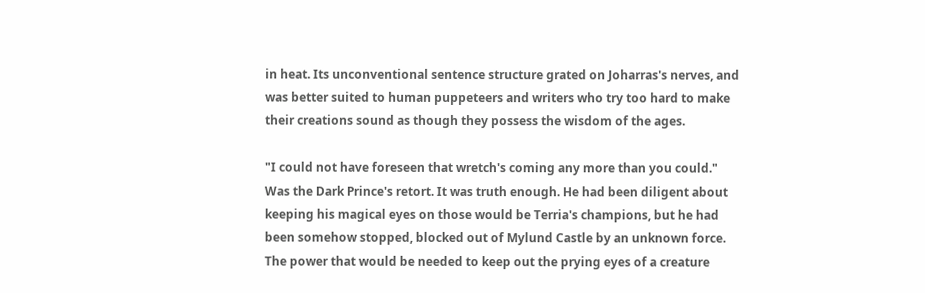in heat. Its unconventional sentence structure grated on Joharras's nerves, and was better suited to human puppeteers and writers who try too hard to make their creations sound as though they possess the wisdom of the ages.

"I could not have foreseen that wretch's coming any more than you could." Was the Dark Prince's retort. It was truth enough. He had been diligent about keeping his magical eyes on those would be Terria's champions, but he had been somehow stopped, blocked out of Mylund Castle by an unknown force. The power that would be needed to keep out the prying eyes of a creature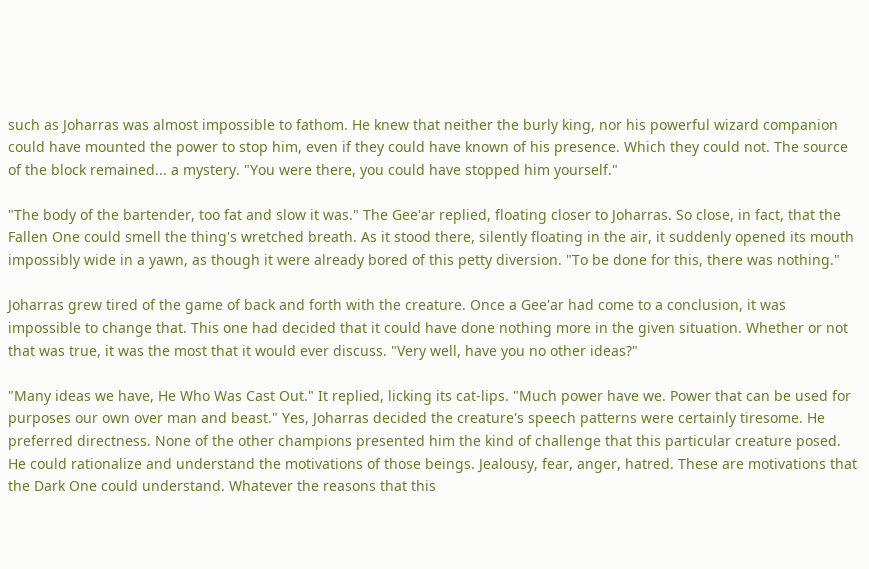such as Joharras was almost impossible to fathom. He knew that neither the burly king, nor his powerful wizard companion could have mounted the power to stop him, even if they could have known of his presence. Which they could not. The source of the block remained... a mystery. "You were there, you could have stopped him yourself."

"The body of the bartender, too fat and slow it was." The Gee'ar replied, floating closer to Joharras. So close, in fact, that the Fallen One could smell the thing's wretched breath. As it stood there, silently floating in the air, it suddenly opened its mouth impossibly wide in a yawn, as though it were already bored of this petty diversion. "To be done for this, there was nothing."

Joharras grew tired of the game of back and forth with the creature. Once a Gee'ar had come to a conclusion, it was impossible to change that. This one had decided that it could have done nothing more in the given situation. Whether or not that was true, it was the most that it would ever discuss. "Very well, have you no other ideas?"

"Many ideas we have, He Who Was Cast Out." It replied, licking its cat-lips. "Much power have we. Power that can be used for purposes our own over man and beast." Yes, Joharras decided the creature's speech patterns were certainly tiresome. He preferred directness. None of the other champions presented him the kind of challenge that this particular creature posed. He could rationalize and understand the motivations of those beings. Jealousy, fear, anger, hatred. These are motivations that the Dark One could understand. Whatever the reasons that this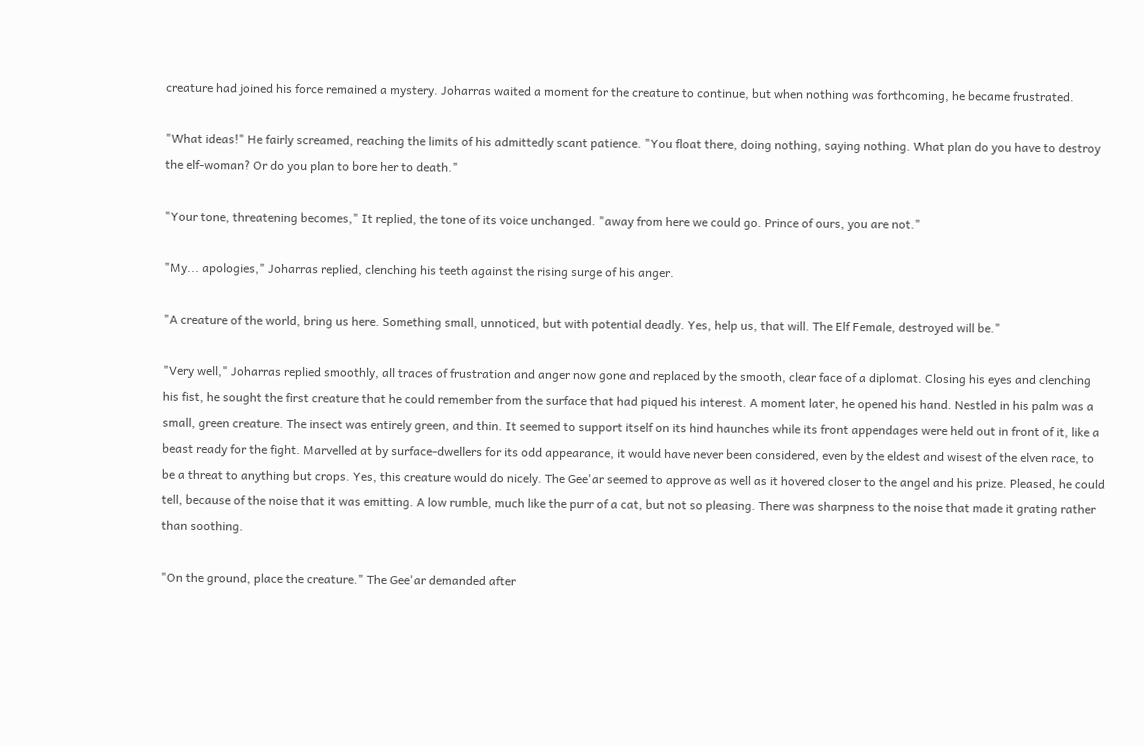creature had joined his force remained a mystery. Joharras waited a moment for the creature to continue, but when nothing was forthcoming, he became frustrated.

"What ideas!" He fairly screamed, reaching the limits of his admittedly scant patience. "You float there, doing nothing, saying nothing. What plan do you have to destroy the elf-woman? Or do you plan to bore her to death."

"Your tone, threatening becomes," It replied, the tone of its voice unchanged. "away from here we could go. Prince of ours, you are not."

"My... apologies," Joharras replied, clenching his teeth against the rising surge of his anger.

"A creature of the world, bring us here. Something small, unnoticed, but with potential deadly. Yes, help us, that will. The Elf Female, destroyed will be."

"Very well," Joharras replied smoothly, all traces of frustration and anger now gone and replaced by the smooth, clear face of a diplomat. Closing his eyes and clenching his fist, he sought the first creature that he could remember from the surface that had piqued his interest. A moment later, he opened his hand. Nestled in his palm was a small, green creature. The insect was entirely green, and thin. It seemed to support itself on its hind haunches while its front appendages were held out in front of it, like a beast ready for the fight. Marvelled at by surface-dwellers for its odd appearance, it would have never been considered, even by the eldest and wisest of the elven race, to be a threat to anything but crops. Yes, this creature would do nicely. The Gee'ar seemed to approve as well as it hovered closer to the angel and his prize. Pleased, he could tell, because of the noise that it was emitting. A low rumble, much like the purr of a cat, but not so pleasing. There was sharpness to the noise that made it grating rather than soothing.

"On the ground, place the creature." The Gee'ar demanded after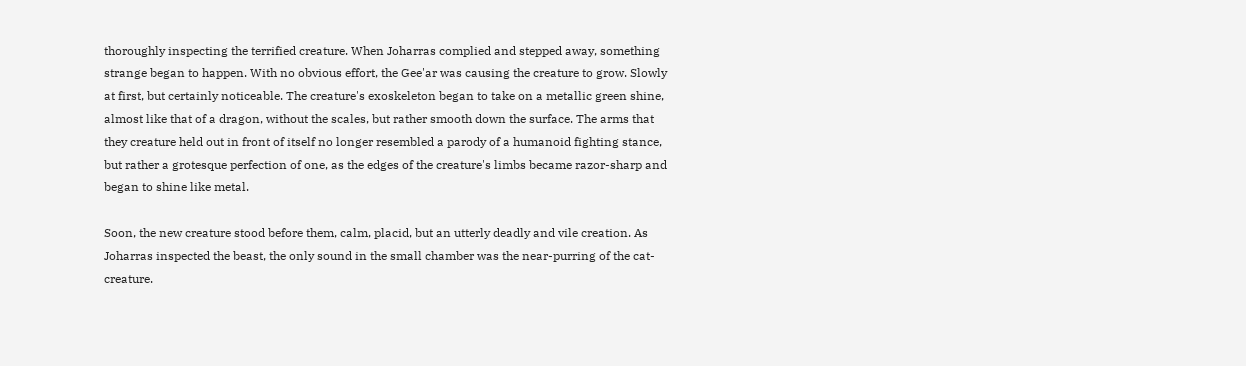thoroughly inspecting the terrified creature. When Joharras complied and stepped away, something strange began to happen. With no obvious effort, the Gee'ar was causing the creature to grow. Slowly at first, but certainly noticeable. The creature's exoskeleton began to take on a metallic green shine, almost like that of a dragon, without the scales, but rather smooth down the surface. The arms that they creature held out in front of itself no longer resembled a parody of a humanoid fighting stance, but rather a grotesque perfection of one, as the edges of the creature's limbs became razor-sharp and began to shine like metal.

Soon, the new creature stood before them, calm, placid, but an utterly deadly and vile creation. As Joharras inspected the beast, the only sound in the small chamber was the near-purring of the cat-creature.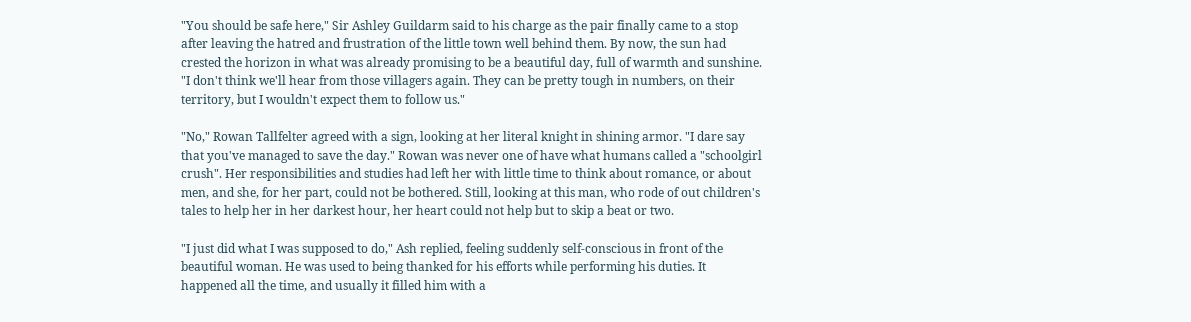"You should be safe here," Sir Ashley Guildarm said to his charge as the pair finally came to a stop after leaving the hatred and frustration of the little town well behind them. By now, the sun had crested the horizon in what was already promising to be a beautiful day, full of warmth and sunshine. "I don't think we'll hear from those villagers again. They can be pretty tough in numbers, on their territory, but I wouldn't expect them to follow us."

"No," Rowan Tallfelter agreed with a sign, looking at her literal knight in shining armor. "I dare say that you've managed to save the day." Rowan was never one of have what humans called a "schoolgirl crush". Her responsibilities and studies had left her with little time to think about romance, or about men, and she, for her part, could not be bothered. Still, looking at this man, who rode of out children's tales to help her in her darkest hour, her heart could not help but to skip a beat or two.

"I just did what I was supposed to do," Ash replied, feeling suddenly self-conscious in front of the beautiful woman. He was used to being thanked for his efforts while performing his duties. It happened all the time, and usually it filled him with a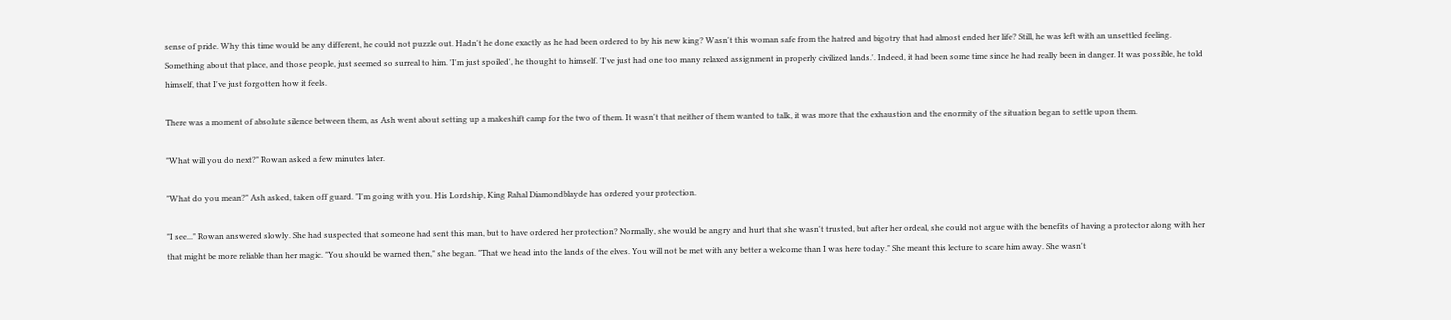sense of pride. Why this time would be any different, he could not puzzle out. Hadn't he done exactly as he had been ordered to by his new king? Wasn't this woman safe from the hatred and bigotry that had almost ended her life? Still, he was left with an unsettled feeling. Something about that place, and those people, just seemed so surreal to him. 'I'm just spoiled', he thought to himself. 'I've just had one too many relaxed assignment in properly civilized lands.'. Indeed, it had been some time since he had really been in danger. It was possible, he told himself, that I've just forgotten how it feels.

There was a moment of absolute silence between them, as Ash went about setting up a makeshift camp for the two of them. It wasn't that neither of them wanted to talk, it was more that the exhaustion and the enormity of the situation began to settle upon them.

"What will you do next?" Rowan asked a few minutes later.

"What do you mean?" Ash asked, taken off guard. "I'm going with you. His Lordship, King Rahal Diamondblayde has ordered your protection.

"I see..." Rowan answered slowly. She had suspected that someone had sent this man, but to have ordered her protection? Normally, she would be angry and hurt that she wasn't trusted, but after her ordeal, she could not argue with the benefits of having a protector along with her that might be more reliable than her magic. "You should be warned then," she began. "That we head into the lands of the elves. You will not be met with any better a welcome than I was here today." She meant this lecture to scare him away. She wasn't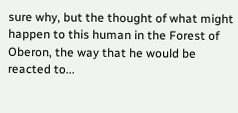sure why, but the thought of what might happen to this human in the Forest of Oberon, the way that he would be reacted to...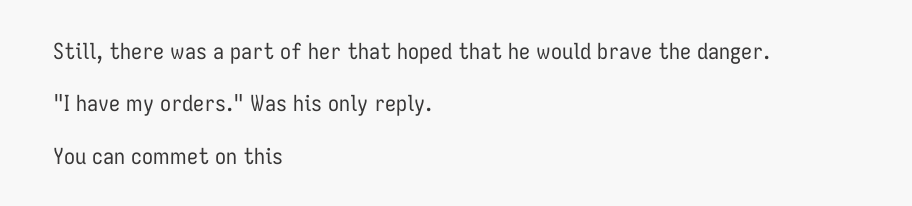Still, there was a part of her that hoped that he would brave the danger.

"I have my orders." Was his only reply.

You can commet on this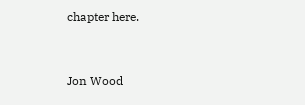chapter here.


Jon Wood